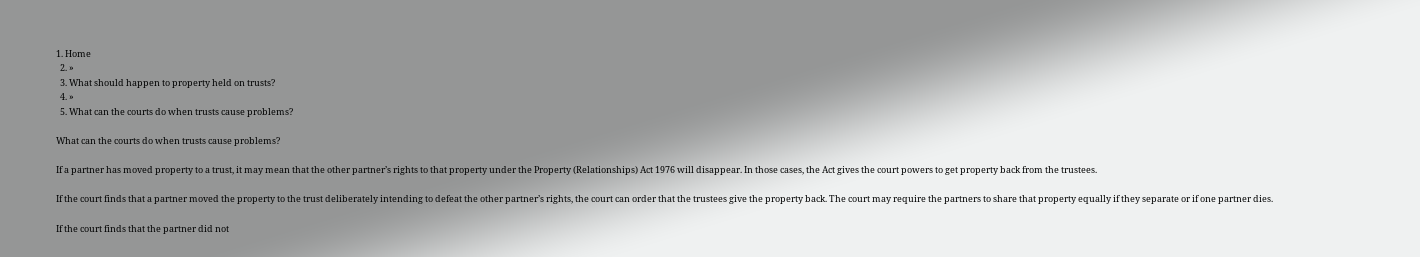1. Home
  2. »
  3. What should happen to property held on trusts?
  4. »
  5. What can the courts do when trusts cause problems?

What can the courts do when trusts cause problems?

If a partner has moved property to a trust, it may mean that the other partner’s rights to that property under the Property (Relationships) Act 1976 will disappear. In those cases, the Act gives the court powers to get property back from the trustees.

If the court finds that a partner moved the property to the trust deliberately intending to defeat the other partner’s rights, the court can order that the trustees give the property back. The court may require the partners to share that property equally if they separate or if one partner dies.

If the court finds that the partner did not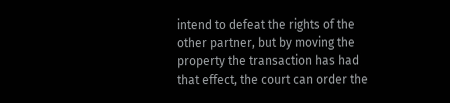intend to defeat the rights of the other partner, but by moving the property the transaction has had that effect, the court can order the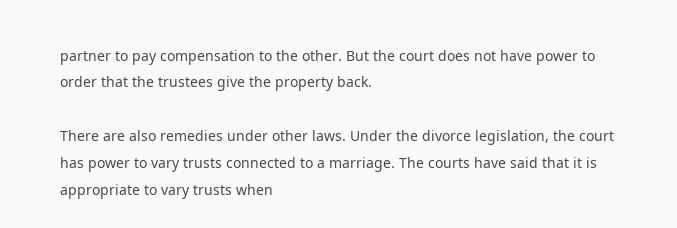partner to pay compensation to the other. But the court does not have power to order that the trustees give the property back.

There are also remedies under other laws. Under the divorce legislation, the court has power to vary trusts connected to a marriage. The courts have said that it is appropriate to vary trusts when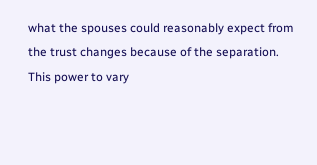what the spouses could reasonably expect from the trust changes because of the separation. This power to vary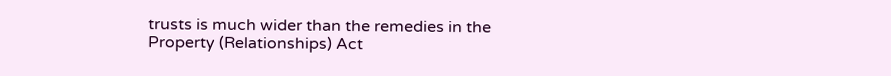trusts is much wider than the remedies in the Property (Relationships) Act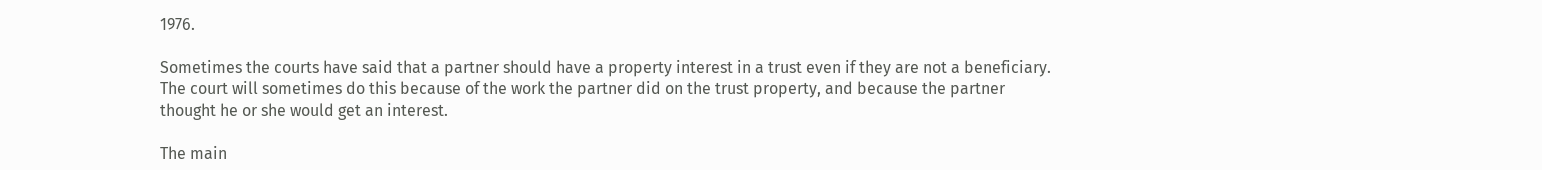1976.

Sometimes the courts have said that a partner should have a property interest in a trust even if they are not a beneficiary. The court will sometimes do this because of the work the partner did on the trust property, and because the partner thought he or she would get an interest.

The main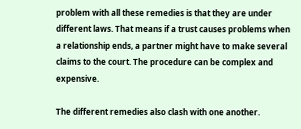problem with all these remedies is that they are under different laws. That means if a trust causes problems when a relationship ends, a partner might have to make several claims to the court. The procedure can be complex and expensive.

The different remedies also clash with one another.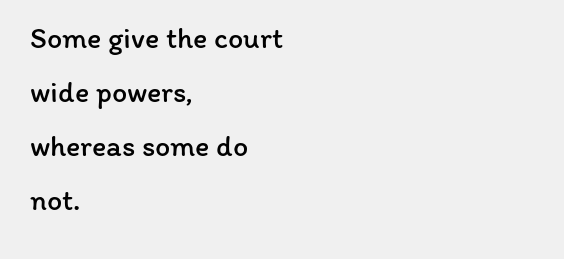Some give the court wide powers, whereas some do not.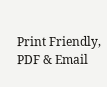Print Friendly, PDF & Email